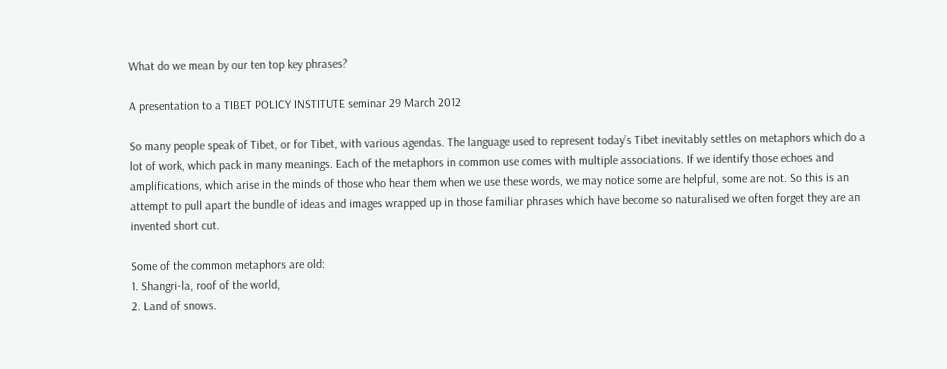What do we mean by our ten top key phrases?

A presentation to a TIBET POLICY INSTITUTE seminar 29 March 2012

So many people speak of Tibet, or for Tibet, with various agendas. The language used to represent today’s Tibet inevitably settles on metaphors which do a lot of work, which pack in many meanings. Each of the metaphors in common use comes with multiple associations. If we identify those echoes and amplifications, which arise in the minds of those who hear them when we use these words, we may notice some are helpful, some are not. So this is an attempt to pull apart the bundle of ideas and images wrapped up in those familiar phrases which have become so naturalised we often forget they are an invented short cut.

Some of the common metaphors are old:
1. Shangri-la, roof of the world,
2. Land of snows.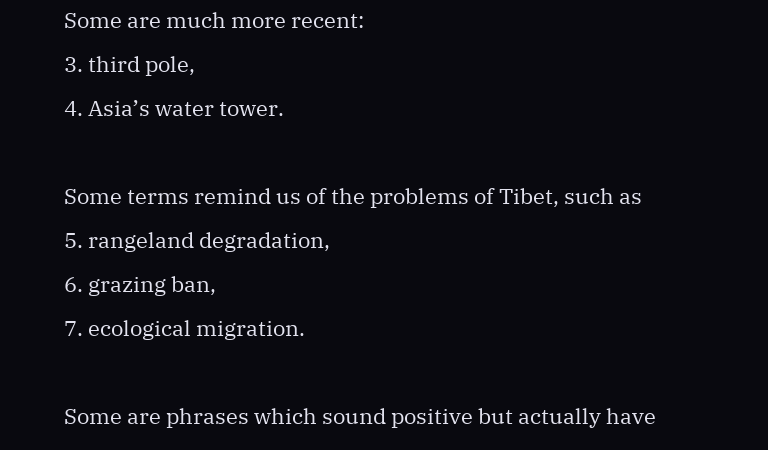Some are much more recent:
3. third pole,
4. Asia’s water tower.

Some terms remind us of the problems of Tibet, such as
5. rangeland degradation,
6. grazing ban,
7. ecological migration.

Some are phrases which sound positive but actually have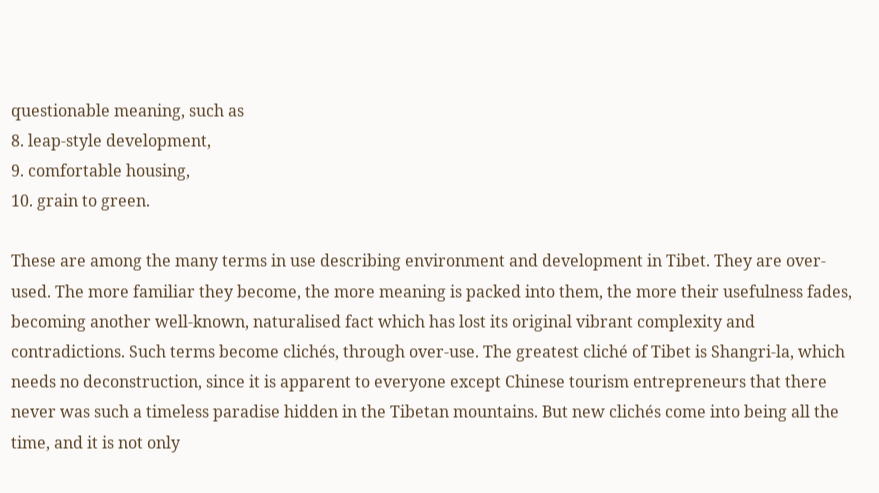questionable meaning, such as
8. leap-style development,
9. comfortable housing,
10. grain to green.

These are among the many terms in use describing environment and development in Tibet. They are over-used. The more familiar they become, the more meaning is packed into them, the more their usefulness fades, becoming another well-known, naturalised fact which has lost its original vibrant complexity and contradictions. Such terms become clichés, through over-use. The greatest cliché of Tibet is Shangri-la, which needs no deconstruction, since it is apparent to everyone except Chinese tourism entrepreneurs that there never was such a timeless paradise hidden in the Tibetan mountains. But new clichés come into being all the time, and it is not only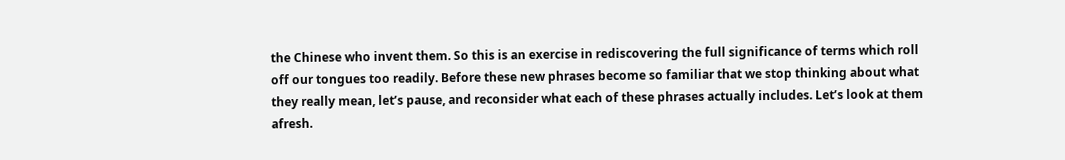the Chinese who invent them. So this is an exercise in rediscovering the full significance of terms which roll off our tongues too readily. Before these new phrases become so familiar that we stop thinking about what they really mean, let’s pause, and reconsider what each of these phrases actually includes. Let’s look at them afresh.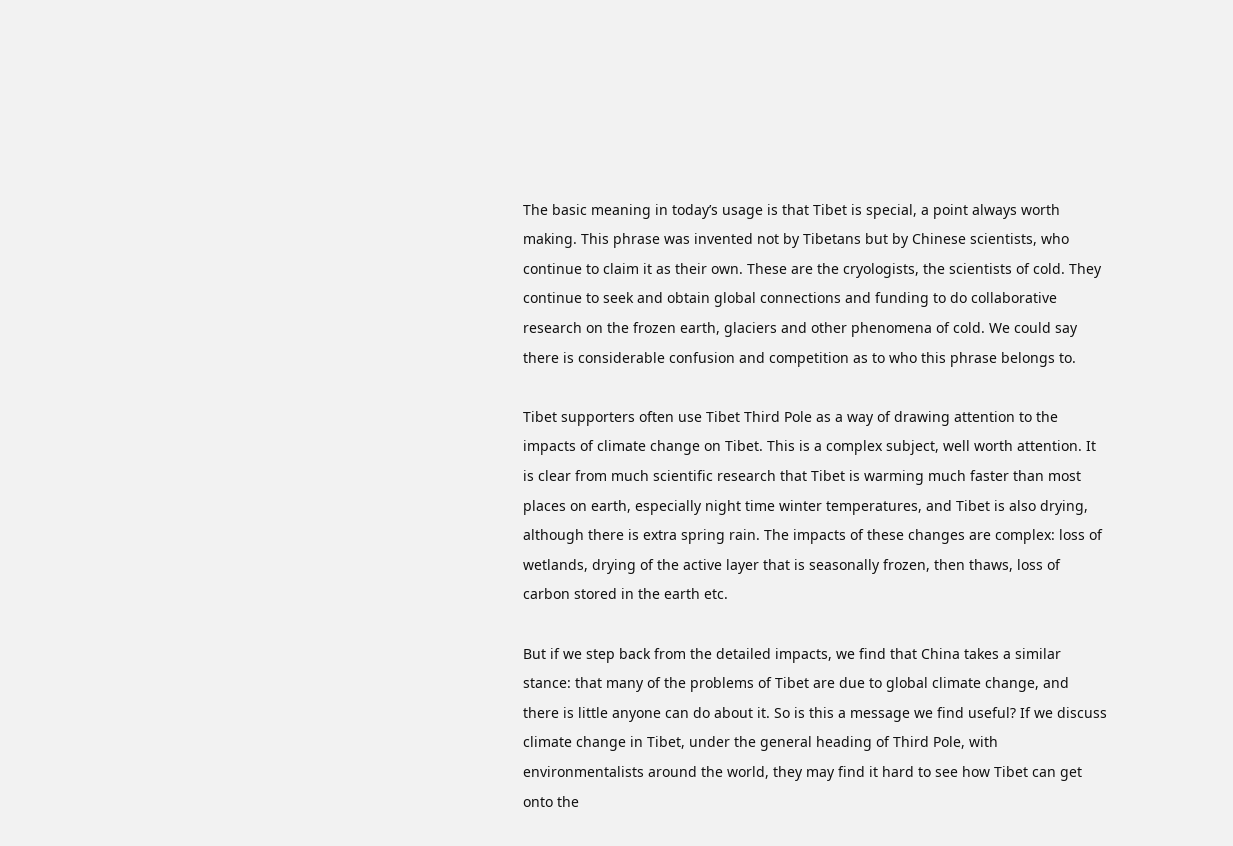The basic meaning in today’s usage is that Tibet is special, a point always worth making. This phrase was invented not by Tibetans but by Chinese scientists, who continue to claim it as their own. These are the cryologists, the scientists of cold. They continue to seek and obtain global connections and funding to do collaborative research on the frozen earth, glaciers and other phenomena of cold. We could say there is considerable confusion and competition as to who this phrase belongs to.

Tibet supporters often use Tibet Third Pole as a way of drawing attention to the impacts of climate change on Tibet. This is a complex subject, well worth attention. It is clear from much scientific research that Tibet is warming much faster than most places on earth, especially night time winter temperatures, and Tibet is also drying, although there is extra spring rain. The impacts of these changes are complex: loss of wetlands, drying of the active layer that is seasonally frozen, then thaws, loss of carbon stored in the earth etc.

But if we step back from the detailed impacts, we find that China takes a similar stance: that many of the problems of Tibet are due to global climate change, and there is little anyone can do about it. So is this a message we find useful? If we discuss climate change in Tibet, under the general heading of Third Pole, with environmentalists around the world, they may find it hard to see how Tibet can get onto the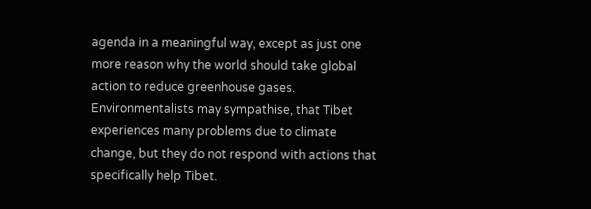agenda in a meaningful way, except as just one more reason why the world should take global action to reduce greenhouse gases. Environmentalists may sympathise, that Tibet experiences many problems due to climate change, but they do not respond with actions that specifically help Tibet.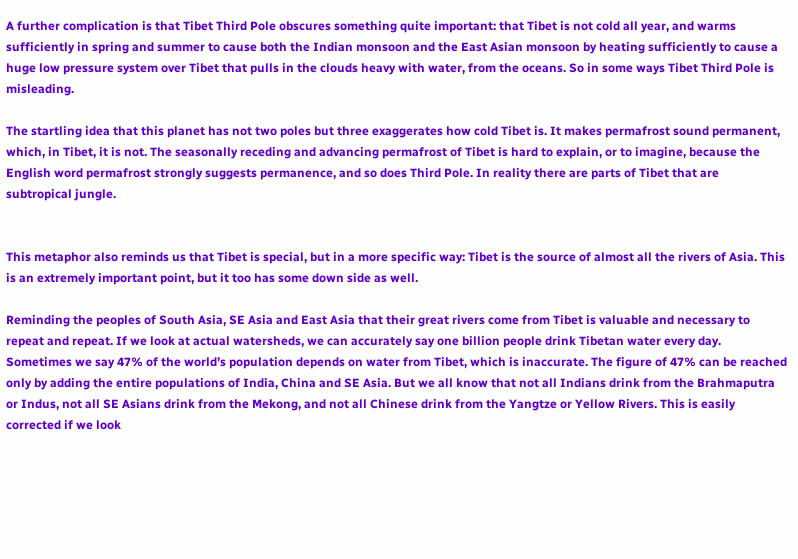A further complication is that Tibet Third Pole obscures something quite important: that Tibet is not cold all year, and warms sufficiently in spring and summer to cause both the Indian monsoon and the East Asian monsoon by heating sufficiently to cause a huge low pressure system over Tibet that pulls in the clouds heavy with water, from the oceans. So in some ways Tibet Third Pole is misleading.

The startling idea that this planet has not two poles but three exaggerates how cold Tibet is. It makes permafrost sound permanent, which, in Tibet, it is not. The seasonally receding and advancing permafrost of Tibet is hard to explain, or to imagine, because the English word permafrost strongly suggests permanence, and so does Third Pole. In reality there are parts of Tibet that are subtropical jungle.


This metaphor also reminds us that Tibet is special, but in a more specific way: Tibet is the source of almost all the rivers of Asia. This is an extremely important point, but it too has some down side as well.

Reminding the peoples of South Asia, SE Asia and East Asia that their great rivers come from Tibet is valuable and necessary to repeat and repeat. If we look at actual watersheds, we can accurately say one billion people drink Tibetan water every day. Sometimes we say 47% of the world’s population depends on water from Tibet, which is inaccurate. The figure of 47% can be reached only by adding the entire populations of India, China and SE Asia. But we all know that not all Indians drink from the Brahmaputra or Indus, not all SE Asians drink from the Mekong, and not all Chinese drink from the Yangtze or Yellow Rivers. This is easily corrected if we look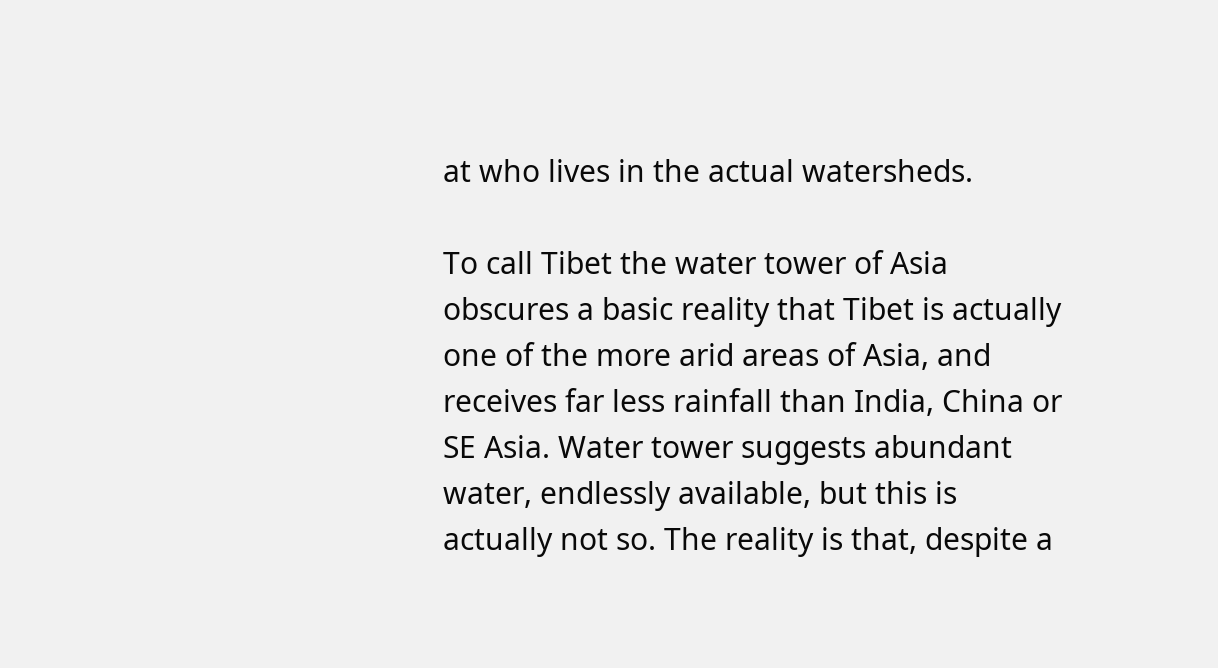at who lives in the actual watersheds.

To call Tibet the water tower of Asia obscures a basic reality that Tibet is actually one of the more arid areas of Asia, and receives far less rainfall than India, China or SE Asia. Water tower suggests abundant water, endlessly available, but this is actually not so. The reality is that, despite a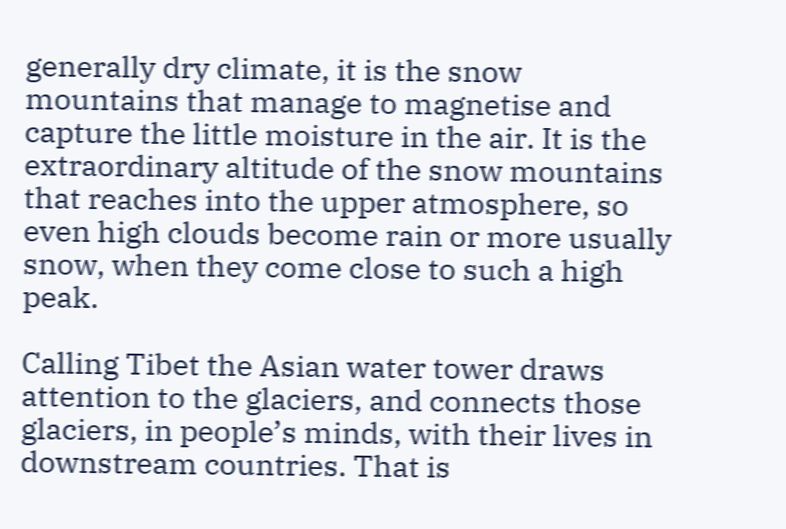generally dry climate, it is the snow mountains that manage to magnetise and capture the little moisture in the air. It is the extraordinary altitude of the snow mountains that reaches into the upper atmosphere, so even high clouds become rain or more usually snow, when they come close to such a high peak.

Calling Tibet the Asian water tower draws attention to the glaciers, and connects those glaciers, in people’s minds, with their lives in downstream countries. That is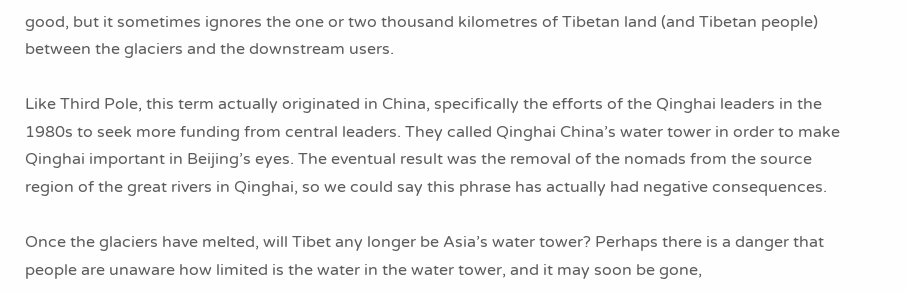good, but it sometimes ignores the one or two thousand kilometres of Tibetan land (and Tibetan people) between the glaciers and the downstream users.

Like Third Pole, this term actually originated in China, specifically the efforts of the Qinghai leaders in the 1980s to seek more funding from central leaders. They called Qinghai China’s water tower in order to make Qinghai important in Beijing’s eyes. The eventual result was the removal of the nomads from the source region of the great rivers in Qinghai, so we could say this phrase has actually had negative consequences.

Once the glaciers have melted, will Tibet any longer be Asia’s water tower? Perhaps there is a danger that people are unaware how limited is the water in the water tower, and it may soon be gone,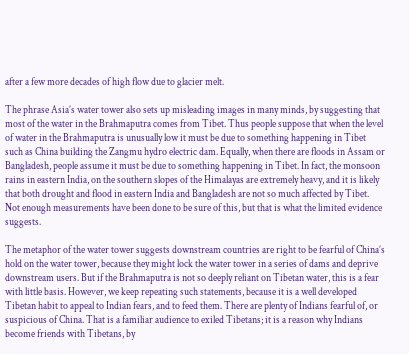after a few more decades of high flow due to glacier melt.

The phrase Asia’s water tower also sets up misleading images in many minds, by suggesting that most of the water in the Brahmaputra comes from Tibet. Thus people suppose that when the level of water in the Brahmaputra is unusually low it must be due to something happening in Tibet such as China building the Zangmu hydro electric dam. Equally, when there are floods in Assam or Bangladesh, people assume it must be due to something happening in Tibet. In fact, the monsoon rains in eastern India, on the southern slopes of the Himalayas are extremely heavy, and it is likely that both drought and flood in eastern India and Bangladesh are not so much affected by Tibet. Not enough measurements have been done to be sure of this, but that is what the limited evidence suggests.

The metaphor of the water tower suggests downstream countries are right to be fearful of China’s hold on the water tower, because they might lock the water tower in a series of dams and deprive downstream users. But if the Brahmaputra is not so deeply reliant on Tibetan water, this is a fear with little basis. However, we keep repeating such statements, because it is a well developed Tibetan habit to appeal to Indian fears, and to feed them. There are plenty of Indians fearful of, or suspicious of China. That is a familiar audience to exiled Tibetans; it is a reason why Indians become friends with Tibetans, by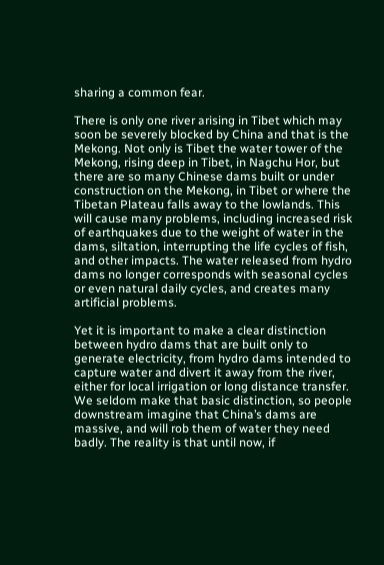sharing a common fear.

There is only one river arising in Tibet which may soon be severely blocked by China and that is the Mekong. Not only is Tibet the water tower of the Mekong, rising deep in Tibet, in Nagchu Hor, but there are so many Chinese dams built or under construction on the Mekong, in Tibet or where the Tibetan Plateau falls away to the lowlands. This will cause many problems, including increased risk of earthquakes due to the weight of water in the dams, siltation, interrupting the life cycles of fish, and other impacts. The water released from hydro dams no longer corresponds with seasonal cycles or even natural daily cycles, and creates many artificial problems.

Yet it is important to make a clear distinction between hydro dams that are built only to generate electricity, from hydro dams intended to capture water and divert it away from the river, either for local irrigation or long distance transfer. We seldom make that basic distinction, so people downstream imagine that China’s dams are massive, and will rob them of water they need badly. The reality is that until now, if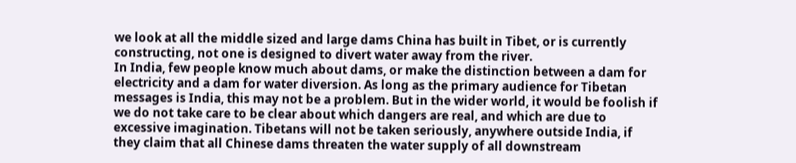we look at all the middle sized and large dams China has built in Tibet, or is currently constructing, not one is designed to divert water away from the river.
In India, few people know much about dams, or make the distinction between a dam for electricity and a dam for water diversion. As long as the primary audience for Tibetan messages is India, this may not be a problem. But in the wider world, it would be foolish if we do not take care to be clear about which dangers are real, and which are due to excessive imagination. Tibetans will not be taken seriously, anywhere outside India, if they claim that all Chinese dams threaten the water supply of all downstream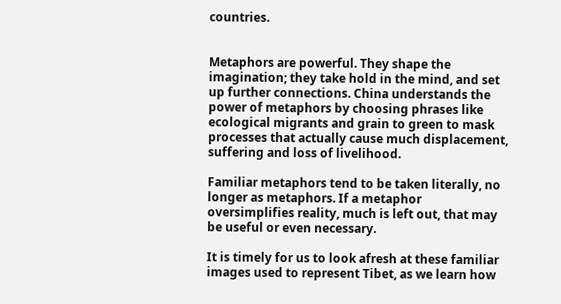countries.


Metaphors are powerful. They shape the imagination; they take hold in the mind, and set up further connections. China understands the power of metaphors by choosing phrases like ecological migrants and grain to green to mask processes that actually cause much displacement, suffering and loss of livelihood.

Familiar metaphors tend to be taken literally, no longer as metaphors. If a metaphor oversimplifies reality, much is left out, that may be useful or even necessary.

It is timely for us to look afresh at these familiar images used to represent Tibet, as we learn how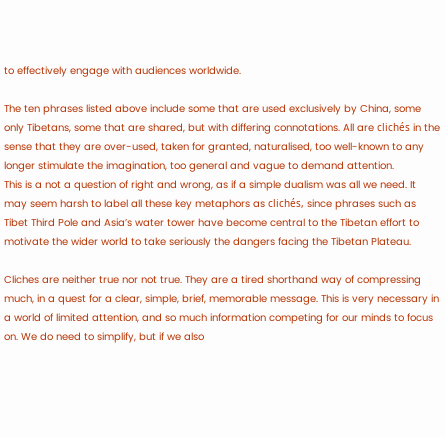to effectively engage with audiences worldwide.

The ten phrases listed above include some that are used exclusively by China, some only Tibetans, some that are shared, but with differing connotations. All are clichés in the sense that they are over-used, taken for granted, naturalised, too well-known to any longer stimulate the imagination, too general and vague to demand attention.
This is a not a question of right and wrong, as if a simple dualism was all we need. It may seem harsh to label all these key metaphors as clichés, since phrases such as Tibet Third Pole and Asia’s water tower have become central to the Tibetan effort to motivate the wider world to take seriously the dangers facing the Tibetan Plateau.

Cliches are neither true nor not true. They are a tired shorthand way of compressing much, in a quest for a clear, simple, brief, memorable message. This is very necessary in a world of limited attention, and so much information competing for our minds to focus on. We do need to simplify, but if we also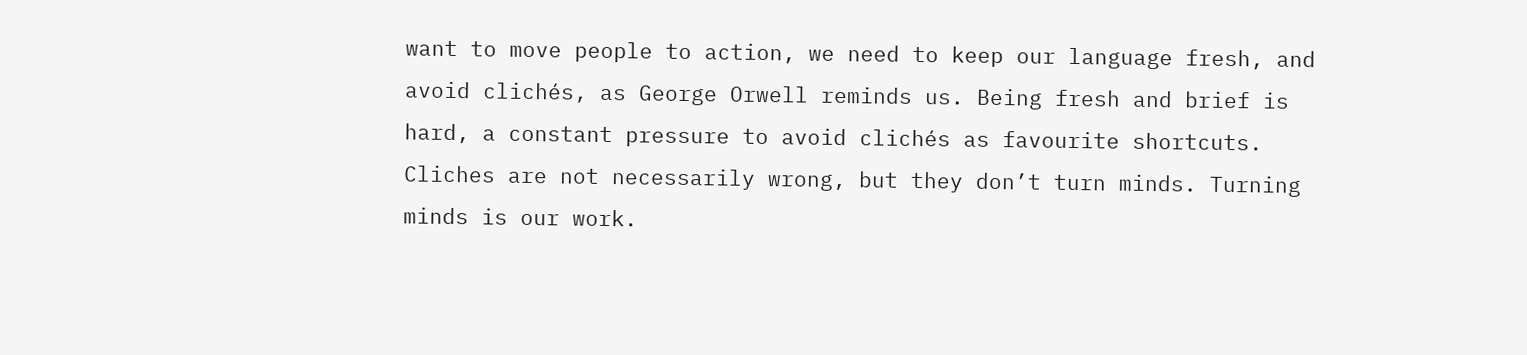want to move people to action, we need to keep our language fresh, and avoid clichés, as George Orwell reminds us. Being fresh and brief is hard, a constant pressure to avoid clichés as favourite shortcuts. Cliches are not necessarily wrong, but they don’t turn minds. Turning minds is our work.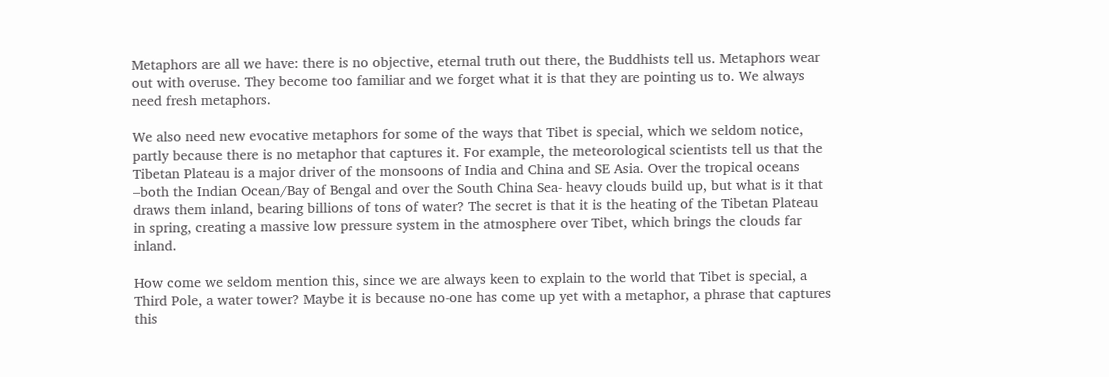Metaphors are all we have: there is no objective, eternal truth out there, the Buddhists tell us. Metaphors wear out with overuse. They become too familiar and we forget what it is that they are pointing us to. We always need fresh metaphors.

We also need new evocative metaphors for some of the ways that Tibet is special, which we seldom notice, partly because there is no metaphor that captures it. For example, the meteorological scientists tell us that the Tibetan Plateau is a major driver of the monsoons of India and China and SE Asia. Over the tropical oceans –both the Indian Ocean/Bay of Bengal and over the South China Sea- heavy clouds build up, but what is it that draws them inland, bearing billions of tons of water? The secret is that it is the heating of the Tibetan Plateau in spring, creating a massive low pressure system in the atmosphere over Tibet, which brings the clouds far inland.

How come we seldom mention this, since we are always keen to explain to the world that Tibet is special, a Third Pole, a water tower? Maybe it is because no-one has come up yet with a metaphor, a phrase that captures this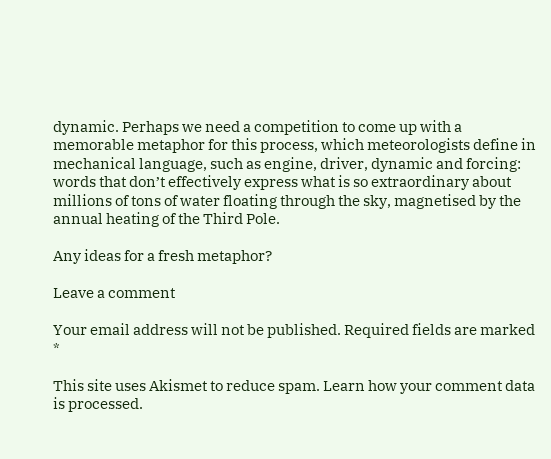dynamic. Perhaps we need a competition to come up with a memorable metaphor for this process, which meteorologists define in mechanical language, such as engine, driver, dynamic and forcing: words that don’t effectively express what is so extraordinary about millions of tons of water floating through the sky, magnetised by the annual heating of the Third Pole.

Any ideas for a fresh metaphor?

Leave a comment

Your email address will not be published. Required fields are marked *

This site uses Akismet to reduce spam. Learn how your comment data is processed.